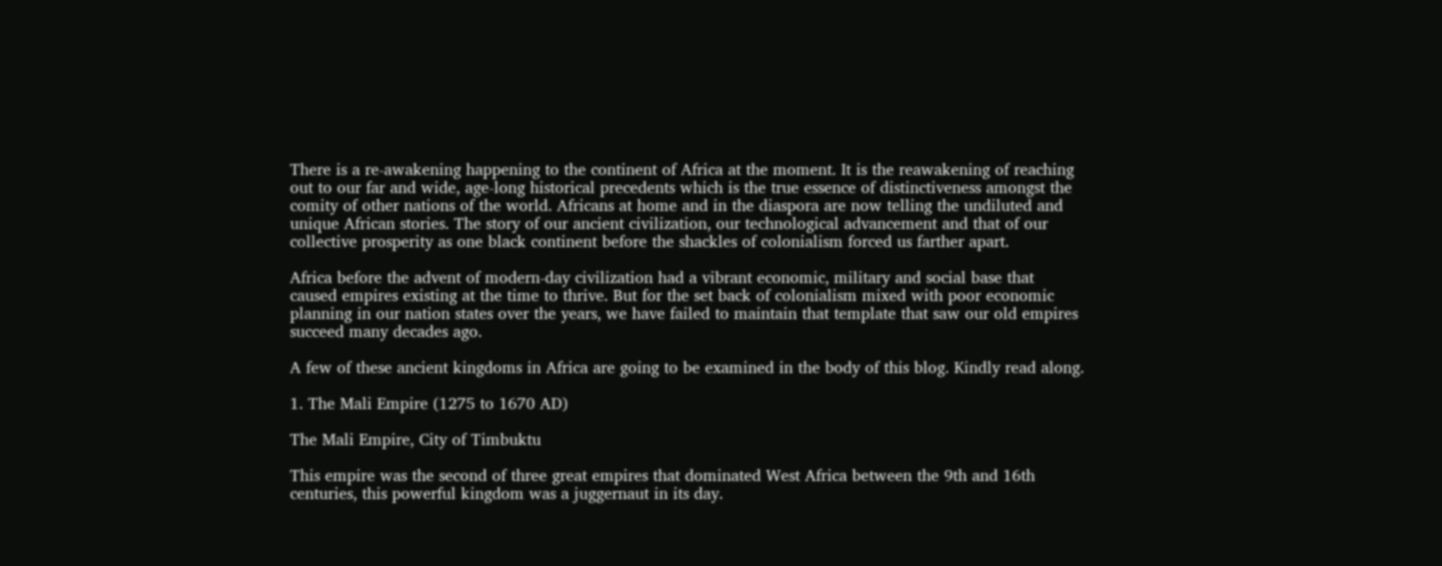There is a re-awakening happening to the continent of Africa at the moment. It is the reawakening of reaching out to our far and wide, age-long historical precedents which is the true essence of distinctiveness amongst the comity of other nations of the world. Africans at home and in the diaspora are now telling the undiluted and unique African stories. The story of our ancient civilization, our technological advancement and that of our collective prosperity as one black continent before the shackles of colonialism forced us farther apart.

Africa before the advent of modern-day civilization had a vibrant economic, military and social base that caused empires existing at the time to thrive. But for the set back of colonialism mixed with poor economic planning in our nation states over the years, we have failed to maintain that template that saw our old empires succeed many decades ago.

A few of these ancient kingdoms in Africa are going to be examined in the body of this blog. Kindly read along.

1. The Mali Empire (1275 to 1670 AD)

The Mali Empire, City of Timbuktu

This empire was the second of three great empires that dominated West Africa between the 9th and 16th centuries, this powerful kingdom was a juggernaut in its day.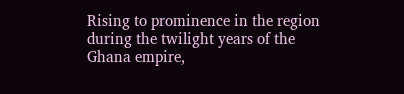Rising to prominence in the region during the twilight years of the Ghana empire,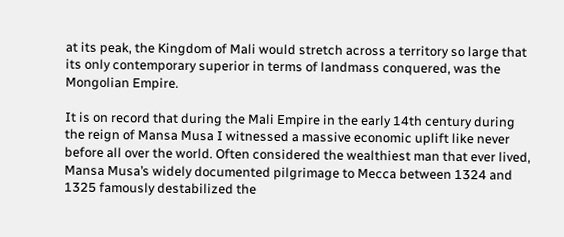at its peak, the Kingdom of Mali would stretch across a territory so large that its only contemporary superior in terms of landmass conquered, was the Mongolian Empire.

It is on record that during the Mali Empire in the early 14th century during the reign of Mansa Musa I witnessed a massive economic uplift like never before all over the world. Often considered the wealthiest man that ever lived, Mansa Musa’s widely documented pilgrimage to Mecca between 1324 and 1325 famously destabilized the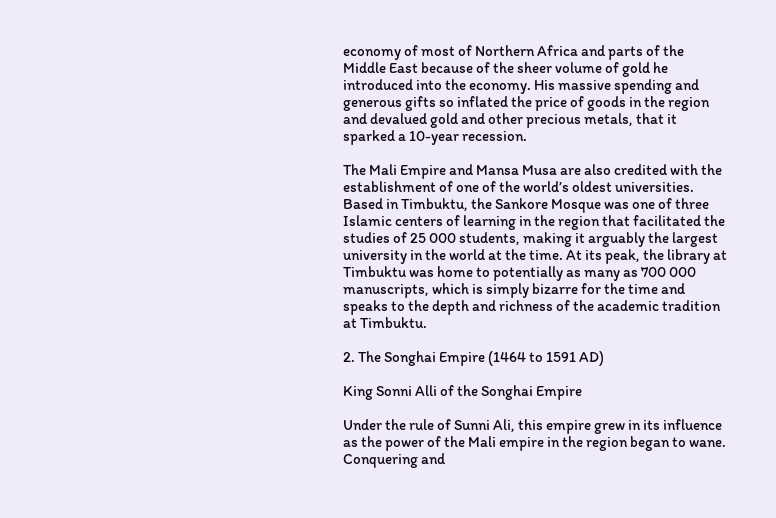economy of most of Northern Africa and parts of the Middle East because of the sheer volume of gold he introduced into the economy. His massive spending and generous gifts so inflated the price of goods in the region and devalued gold and other precious metals, that it sparked a 10-year recession.

The Mali Empire and Mansa Musa are also credited with the establishment of one of the world’s oldest universities. Based in Timbuktu, the Sankore Mosque was one of three Islamic centers of learning in the region that facilitated the studies of 25 000 students, making it arguably the largest university in the world at the time. At its peak, the library at Timbuktu was home to potentially as many as 700 000 manuscripts, which is simply bizarre for the time and speaks to the depth and richness of the academic tradition at Timbuktu.

2. The Songhai Empire (1464 to 1591 AD)

King Sonni Alli of the Songhai Empire

Under the rule of Sunni Ali, this empire grew in its influence as the power of the Mali empire in the region began to wane. Conquering and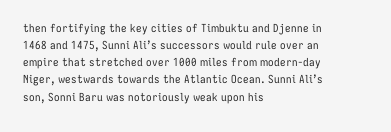then fortifying the key cities of Timbuktu and Djenne in 1468 and 1475, Sunni Ali’s successors would rule over an empire that stretched over 1000 miles from modern-day Niger, westwards towards the Atlantic Ocean. Sunni Ali’s son, Sonni Baru was notoriously weak upon his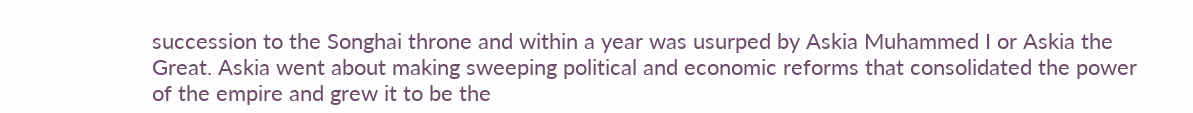succession to the Songhai throne and within a year was usurped by Askia Muhammed I or Askia the Great. Askia went about making sweeping political and economic reforms that consolidated the power of the empire and grew it to be the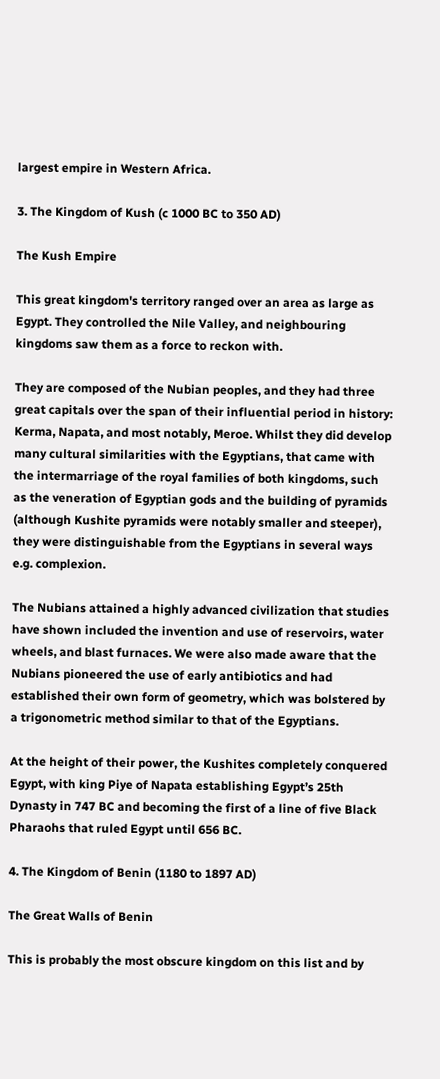largest empire in Western Africa.

3. The Kingdom of Kush (c 1000 BC to 350 AD)

The Kush Empire

This great kingdom's territory ranged over an area as large as Egypt. They controlled the Nile Valley, and neighbouring kingdoms saw them as a force to reckon with.

They are composed of the Nubian peoples, and they had three great capitals over the span of their influential period in history: Kerma, Napata, and most notably, Meroe. Whilst they did develop many cultural similarities with the Egyptians, that came with the intermarriage of the royal families of both kingdoms, such as the veneration of Egyptian gods and the building of pyramids (although Kushite pyramids were notably smaller and steeper), they were distinguishable from the Egyptians in several ways e.g. complexion.

The Nubians attained a highly advanced civilization that studies have shown included the invention and use of reservoirs, water wheels, and blast furnaces. We were also made aware that the Nubians pioneered the use of early antibiotics and had established their own form of geometry, which was bolstered by a trigonometric method similar to that of the Egyptians.

At the height of their power, the Kushites completely conquered Egypt, with king Piye of Napata establishing Egypt’s 25th Dynasty in 747 BC and becoming the first of a line of five Black Pharaohs that ruled Egypt until 656 BC.

4. The Kingdom of Benin (1180 to 1897 AD)

The Great Walls of Benin

This is probably the most obscure kingdom on this list and by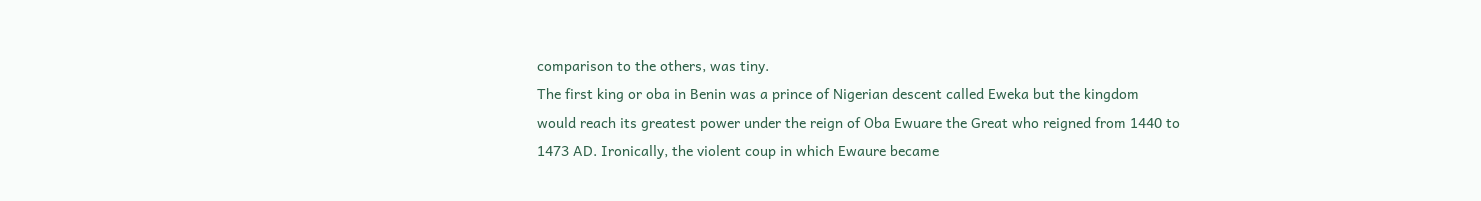comparison to the others, was tiny.
The first king or oba in Benin was a prince of Nigerian descent called Eweka but the kingdom would reach its greatest power under the reign of Oba Ewuare the Great who reigned from 1440 to 1473 AD. Ironically, the violent coup in which Ewaure became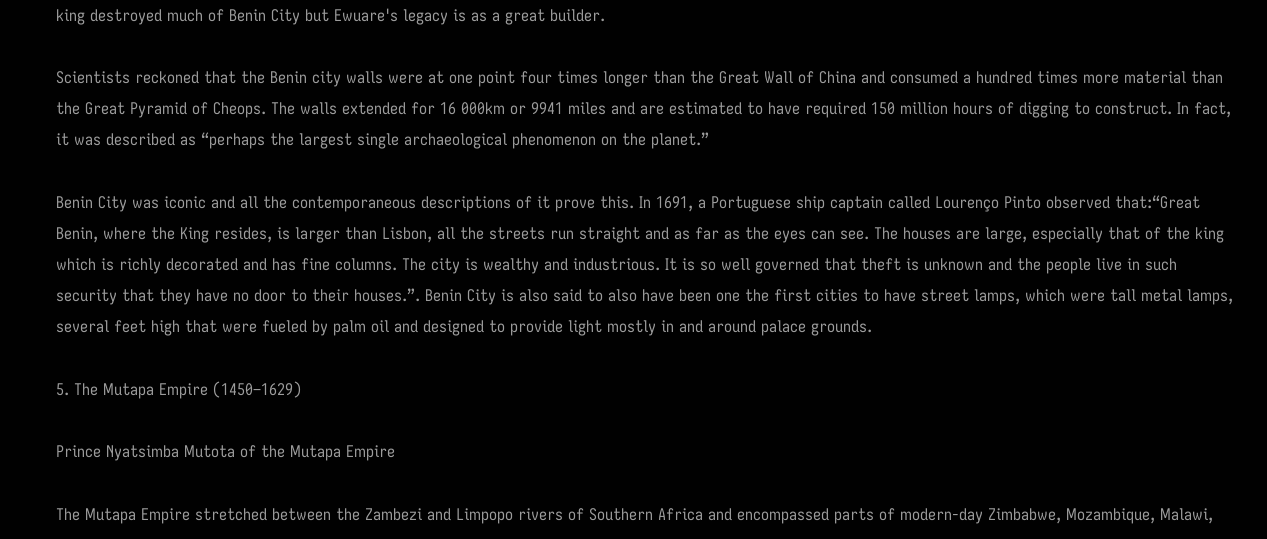king destroyed much of Benin City but Ewuare's legacy is as a great builder.

Scientists reckoned that the Benin city walls were at one point four times longer than the Great Wall of China and consumed a hundred times more material than the Great Pyramid of Cheops. The walls extended for 16 000km or 9941 miles and are estimated to have required 150 million hours of digging to construct. In fact, it was described as “perhaps the largest single archaeological phenomenon on the planet.”

Benin City was iconic and all the contemporaneous descriptions of it prove this. In 1691, a Portuguese ship captain called Lourenço Pinto observed that:“Great Benin, where the King resides, is larger than Lisbon, all the streets run straight and as far as the eyes can see. The houses are large, especially that of the king which is richly decorated and has fine columns. The city is wealthy and industrious. It is so well governed that theft is unknown and the people live in such security that they have no door to their houses.”. Benin City is also said to also have been one the first cities to have street lamps, which were tall metal lamps, several feet high that were fueled by palm oil and designed to provide light mostly in and around palace grounds.

5. The Mutapa Empire (1450–1629)

Prince Nyatsimba Mutota of the Mutapa Empire

The Mutapa Empire stretched between the Zambezi and Limpopo rivers of Southern Africa and encompassed parts of modern-day Zimbabwe, Mozambique, Malawi,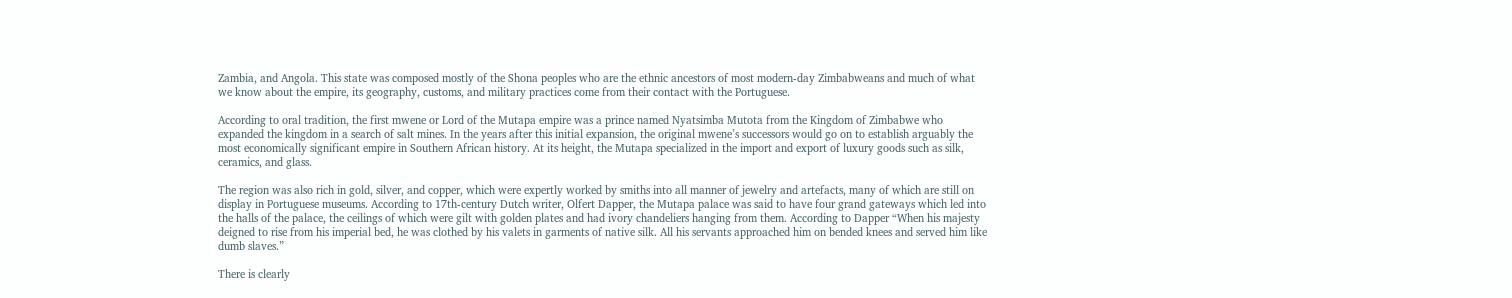Zambia, and Angola. This state was composed mostly of the Shona peoples who are the ethnic ancestors of most modern-day Zimbabweans and much of what we know about the empire, its geography, customs, and military practices come from their contact with the Portuguese.

According to oral tradition, the first mwene or Lord of the Mutapa empire was a prince named Nyatsimba Mutota from the Kingdom of Zimbabwe who expanded the kingdom in a search of salt mines. In the years after this initial expansion, the original mwene’s successors would go on to establish arguably the most economically significant empire in Southern African history. At its height, the Mutapa specialized in the import and export of luxury goods such as silk, ceramics, and glass.

The region was also rich in gold, silver, and copper, which were expertly worked by smiths into all manner of jewelry and artefacts, many of which are still on display in Portuguese museums. According to 17th-century Dutch writer, Olfert Dapper, the Mutapa palace was said to have four grand gateways which led into the halls of the palace, the ceilings of which were gilt with golden plates and had ivory chandeliers hanging from them. According to Dapper “When his majesty deigned to rise from his imperial bed, he was clothed by his valets in garments of native silk. All his servants approached him on bended knees and served him like dumb slaves.”

There is clearly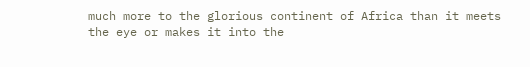much more to the glorious continent of Africa than it meets the eye or makes it into the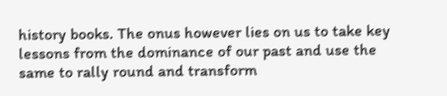history books. The onus however lies on us to take key lessons from the dominance of our past and use the same to rally round and transform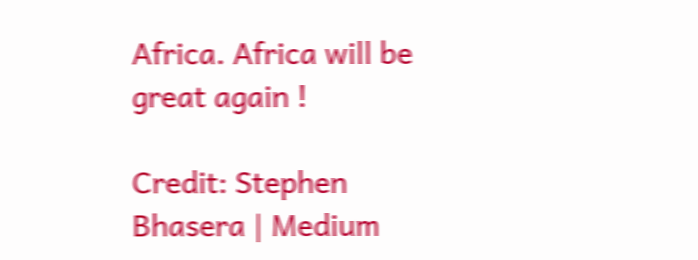Africa. Africa will be great again !

Credit: Stephen Bhasera | Medium